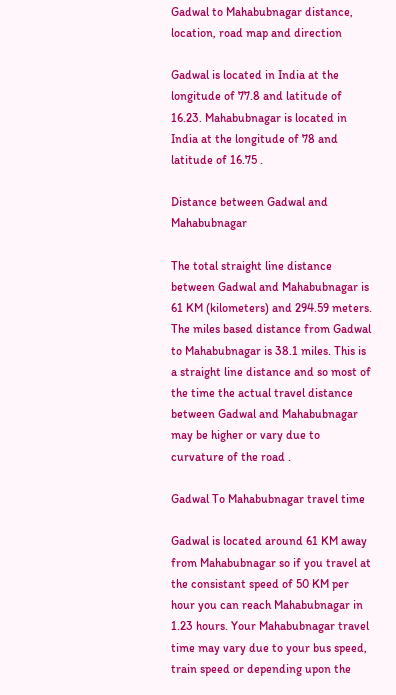Gadwal to Mahabubnagar distance, location, road map and direction

Gadwal is located in India at the longitude of 77.8 and latitude of 16.23. Mahabubnagar is located in India at the longitude of 78 and latitude of 16.75 .

Distance between Gadwal and Mahabubnagar

The total straight line distance between Gadwal and Mahabubnagar is 61 KM (kilometers) and 294.59 meters. The miles based distance from Gadwal to Mahabubnagar is 38.1 miles. This is a straight line distance and so most of the time the actual travel distance between Gadwal and Mahabubnagar may be higher or vary due to curvature of the road .

Gadwal To Mahabubnagar travel time

Gadwal is located around 61 KM away from Mahabubnagar so if you travel at the consistant speed of 50 KM per hour you can reach Mahabubnagar in 1.23 hours. Your Mahabubnagar travel time may vary due to your bus speed, train speed or depending upon the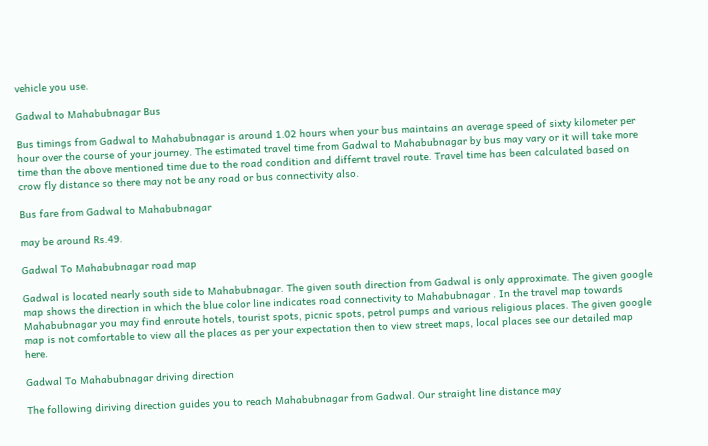vehicle you use.

Gadwal to Mahabubnagar Bus

Bus timings from Gadwal to Mahabubnagar is around 1.02 hours when your bus maintains an average speed of sixty kilometer per hour over the course of your journey. The estimated travel time from Gadwal to Mahabubnagar by bus may vary or it will take more time than the above mentioned time due to the road condition and differnt travel route. Travel time has been calculated based on crow fly distance so there may not be any road or bus connectivity also.

Bus fare from Gadwal to Mahabubnagar

may be around Rs.49.

Gadwal To Mahabubnagar road map

Gadwal is located nearly south side to Mahabubnagar. The given south direction from Gadwal is only approximate. The given google map shows the direction in which the blue color line indicates road connectivity to Mahabubnagar . In the travel map towards Mahabubnagar you may find enroute hotels, tourist spots, picnic spots, petrol pumps and various religious places. The given google map is not comfortable to view all the places as per your expectation then to view street maps, local places see our detailed map here.

Gadwal To Mahabubnagar driving direction

The following diriving direction guides you to reach Mahabubnagar from Gadwal. Our straight line distance may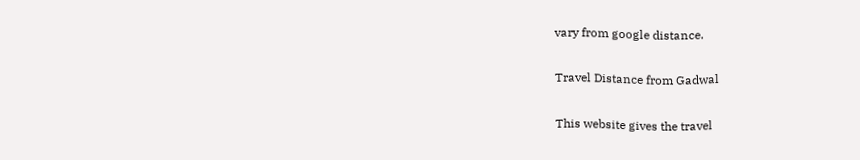vary from google distance.

Travel Distance from Gadwal

This website gives the travel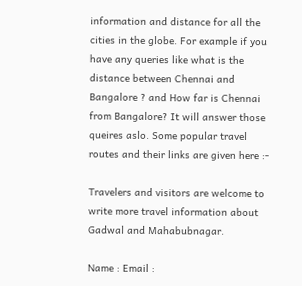information and distance for all the cities in the globe. For example if you have any queries like what is the distance between Chennai and Bangalore ? and How far is Chennai from Bangalore? It will answer those queires aslo. Some popular travel routes and their links are given here :-

Travelers and visitors are welcome to write more travel information about Gadwal and Mahabubnagar.

Name : Email :